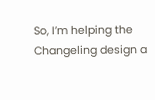So, I’m helping the Changeling design a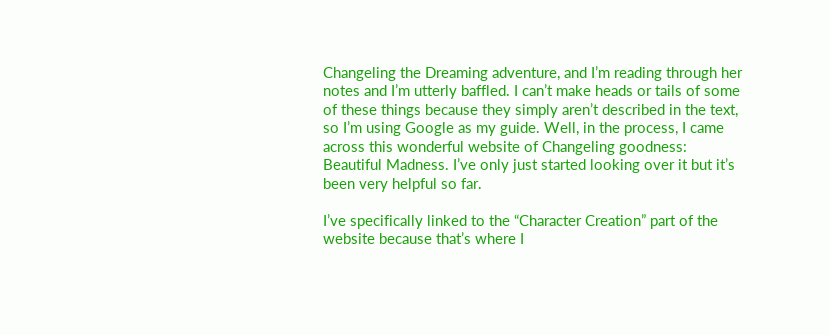Changeling the Dreaming adventure, and I’m reading through her notes and I’m utterly baffled. I can’t make heads or tails of some of these things because they simply aren’t described in the text, so I’m using Google as my guide. Well, in the process, I came across this wonderful website of Changeling goodness: Beautiful Madness. I’ve only just started looking over it but it’s been very helpful so far.

I’ve specifically linked to the “Character Creation” part of the website because that’s where I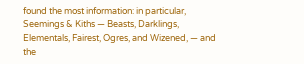found the most information: in particular, Seemings & Kiths — Beasts, Darklings, Elementals, Fairest, Ogres, and Wizened, — and the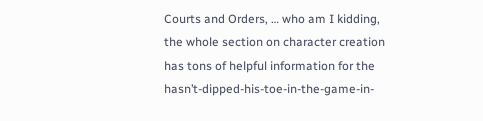Courts and Orders, … who am I kidding, the whole section on character creation has tons of helpful information for the hasn’t-dipped-his-toe-in-the-game-in-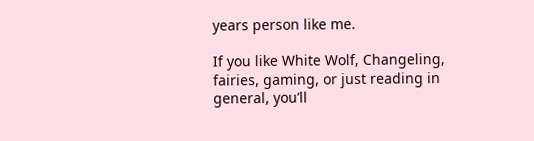years person like me.

If you like White Wolf, Changeling, fairies, gaming, or just reading in general, you’ll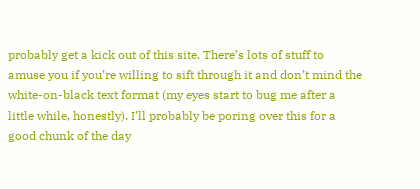probably get a kick out of this site. There’s lots of stuff to amuse you if you’re willing to sift through it and don’t mind the white-on-black text format (my eyes start to bug me after a little while, honestly). I’ll probably be poring over this for a good chunk of the day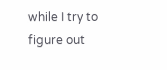while I try to figure out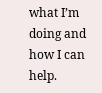what I’m doing and how I can help.